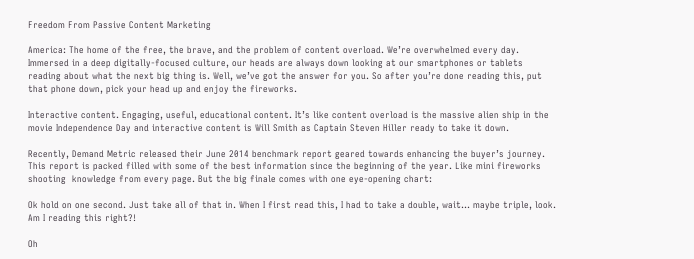Freedom From Passive Content Marketing

America: The home of the free, the brave, and the problem of content overload. We’re overwhelmed every day. Immersed in a deep digitally-focused culture, our heads are always down looking at our smartphones or tablets reading about what the next big thing is. Well, we’ve got the answer for you. So after you’re done reading this, put that phone down, pick your head up and enjoy the fireworks.

Interactive content. Engaging, useful, educational content. It’s like content overload is the massive alien ship in the movie Independence Day and interactive content is Will Smith as Captain Steven Hiller ready to take it down.

Recently, Demand Metric released their June 2014 benchmark report geared towards enhancing the buyer’s journey. This report is packed filled with some of the best information since the beginning of the year. Like mini fireworks shooting  knowledge from every page. But the big finale comes with one eye-opening chart:

Ok hold on one second. Just take all of that in. When I first read this, I had to take a double, wait… maybe triple, look. Am I reading this right?!

Oh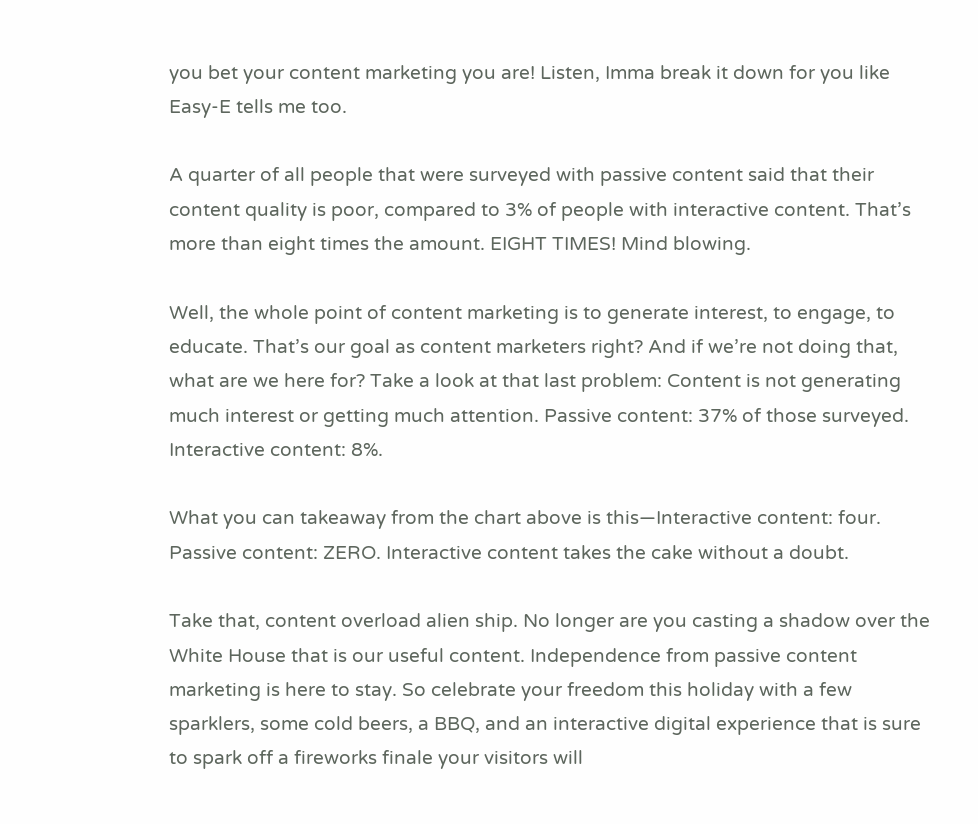you bet your content marketing you are! Listen, Imma break it down for you like Easy-E tells me too.

A quarter of all people that were surveyed with passive content said that their content quality is poor, compared to 3% of people with interactive content. That’s more than eight times the amount. EIGHT TIMES! Mind blowing.

Well, the whole point of content marketing is to generate interest, to engage, to educate. That’s our goal as content marketers right? And if we’re not doing that, what are we here for? Take a look at that last problem: Content is not generating much interest or getting much attention. Passive content: 37% of those surveyed. Interactive content: 8%.

What you can takeaway from the chart above is this—Interactive content: four. Passive content: ZERO. Interactive content takes the cake without a doubt.

Take that, content overload alien ship. No longer are you casting a shadow over the White House that is our useful content. Independence from passive content marketing is here to stay. So celebrate your freedom this holiday with a few sparklers, some cold beers, a BBQ, and an interactive digital experience that is sure to spark off a fireworks finale your visitors will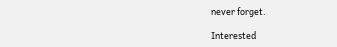never forget.

Interested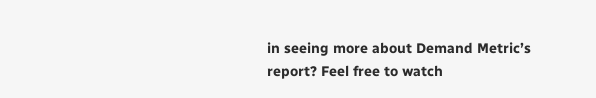in seeing more about Demand Metric’s report? Feel free to watch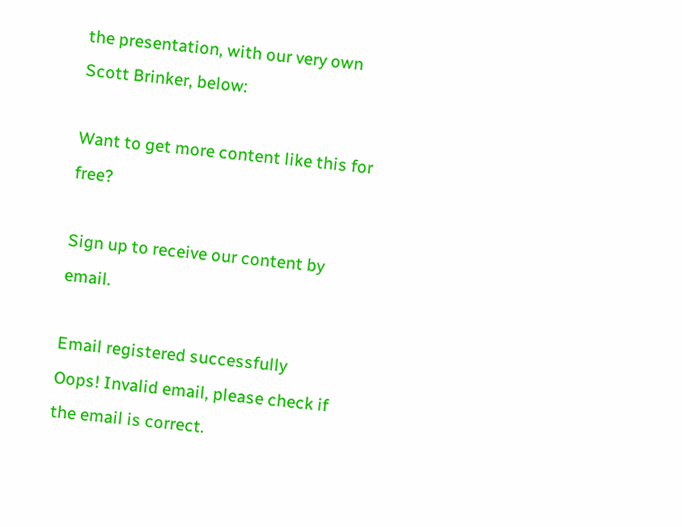the presentation, with our very own Scott Brinker, below:

Want to get more content like this for free?

Sign up to receive our content by email.

Email registered successfully
Oops! Invalid email, please check if the email is correct.